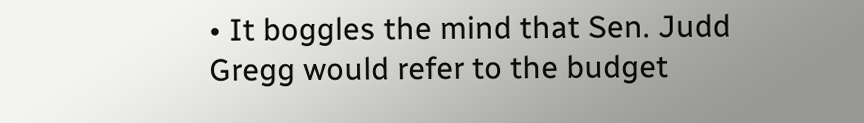• It boggles the mind that Sen. Judd Gregg would refer to the budget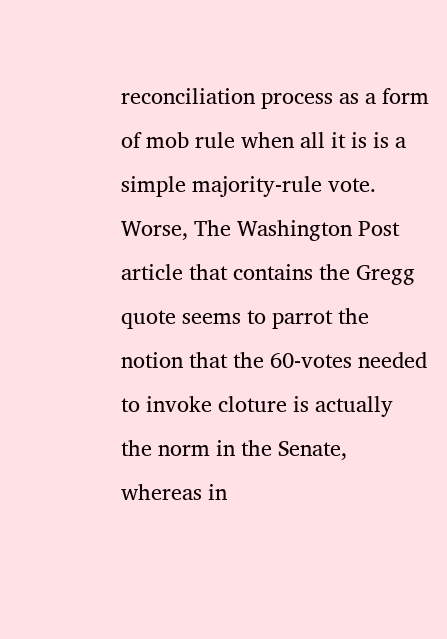reconciliation process as a form of mob rule when all it is is a simple majority-rule vote. Worse, The Washington Post article that contains the Gregg quote seems to parrot the notion that the 60-votes needed to invoke cloture is actually the norm in the Senate, whereas in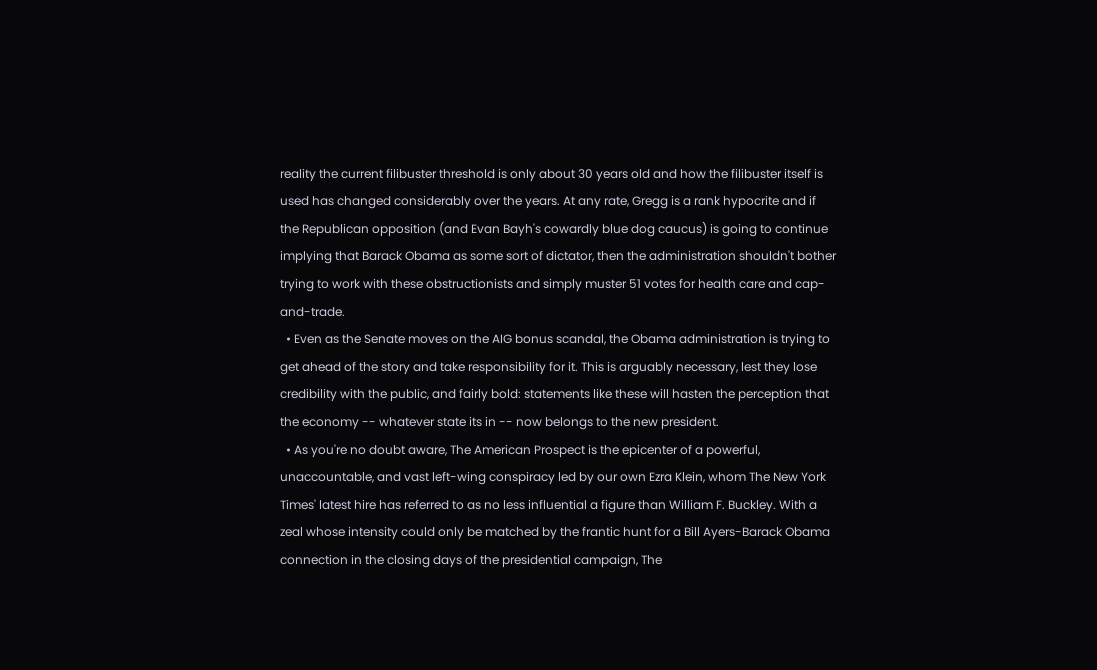reality the current filibuster threshold is only about 30 years old and how the filibuster itself is used has changed considerably over the years. At any rate, Gregg is a rank hypocrite and if the Republican opposition (and Evan Bayh's cowardly blue dog caucus) is going to continue implying that Barack Obama as some sort of dictator, then the administration shouldn't bother trying to work with these obstructionists and simply muster 51 votes for health care and cap-and-trade.
  • Even as the Senate moves on the AIG bonus scandal, the Obama administration is trying to get ahead of the story and take responsibility for it. This is arguably necessary, lest they lose credibility with the public, and fairly bold: statements like these will hasten the perception that the economy -- whatever state its in -- now belongs to the new president.
  • As you're no doubt aware, The American Prospect is the epicenter of a powerful, unaccountable, and vast left-wing conspiracy led by our own Ezra Klein, whom The New York Times' latest hire has referred to as no less influential a figure than William F. Buckley. With a zeal whose intensity could only be matched by the frantic hunt for a Bill Ayers-Barack Obama connection in the closing days of the presidential campaign, The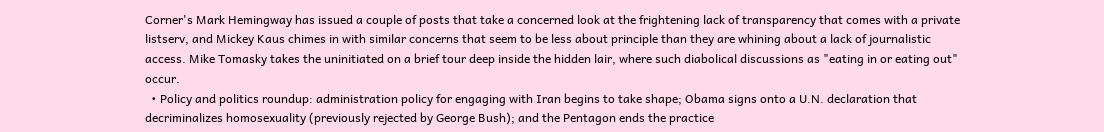Corner's Mark Hemingway has issued a couple of posts that take a concerned look at the frightening lack of transparency that comes with a private listserv, and Mickey Kaus chimes in with similar concerns that seem to be less about principle than they are whining about a lack of journalistic access. Mike Tomasky takes the uninitiated on a brief tour deep inside the hidden lair, where such diabolical discussions as "eating in or eating out" occur.
  • Policy and politics roundup: administration policy for engaging with Iran begins to take shape; Obama signs onto a U.N. declaration that decriminalizes homosexuality (previously rejected by George Bush); and the Pentagon ends the practice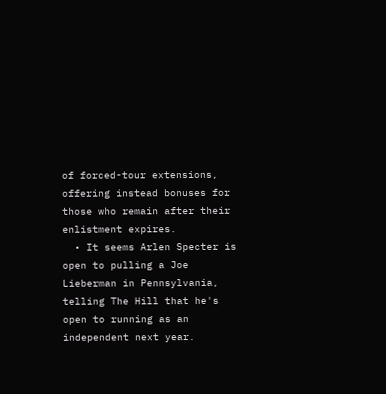of forced-tour extensions, offering instead bonuses for those who remain after their enlistment expires.
  • It seems Arlen Specter is open to pulling a Joe Lieberman in Pennsylvania, telling The Hill that he's open to running as an independent next year.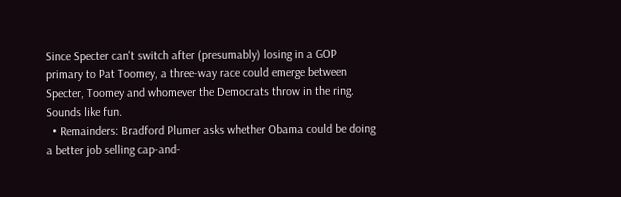Since Specter can't switch after (presumably) losing in a GOP primary to Pat Toomey, a three-way race could emerge between Specter, Toomey and whomever the Democrats throw in the ring. Sounds like fun.
  • Remainders: Bradford Plumer asks whether Obama could be doing a better job selling cap-and-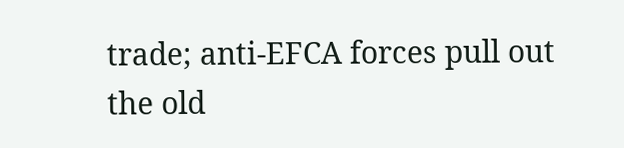trade; anti-EFCA forces pull out the old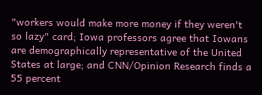"workers would make more money if they weren't so lazy" card; Iowa professors agree that Iowans are demographically representative of the United States at large; and CNN/Opinion Research finds a 55 percent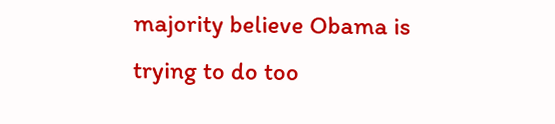majority believe Obama is trying to do too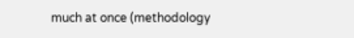much at once (methodology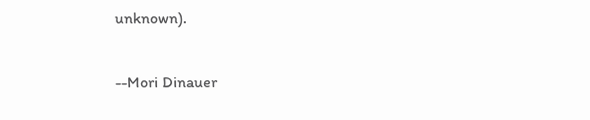unknown).

--Mori Dinauer